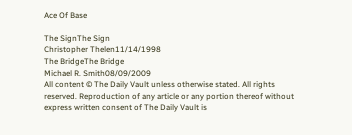Ace Of Base

The SignThe Sign
Christopher Thelen11/14/1998
The BridgeThe Bridge
Michael R. Smith08/09/2009
All content © The Daily Vault unless otherwise stated. All rights reserved. Reproduction of any article or any portion thereof without express written consent of The Daily Vault is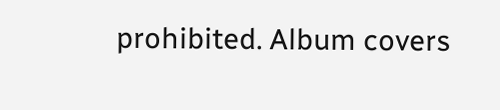prohibited. Album covers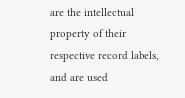are the intellectual property of their respective record labels, and are used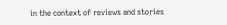in the context of reviews and stories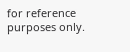for reference purposes only.